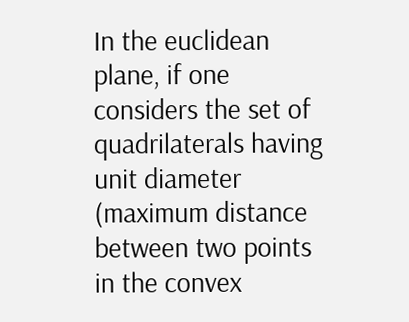In the euclidean plane, if one considers the set of quadrilaterals having unit diameter (maximum distance between two points in the convex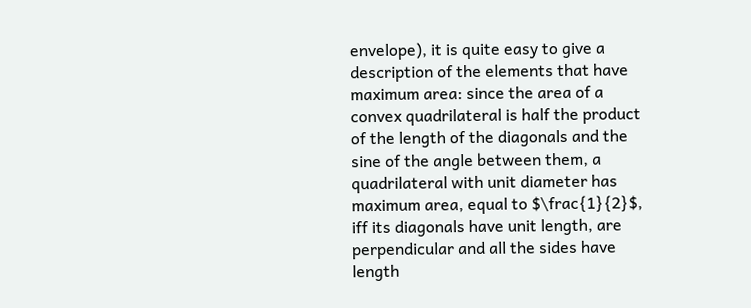envelope), it is quite easy to give a description of the elements that have maximum area: since the area of a convex quadrilateral is half the product of the length of the diagonals and the sine of the angle between them, a quadrilateral with unit diameter has maximum area, equal to $\frac{1}{2}$, iff its diagonals have unit length, are perpendicular and all the sides have length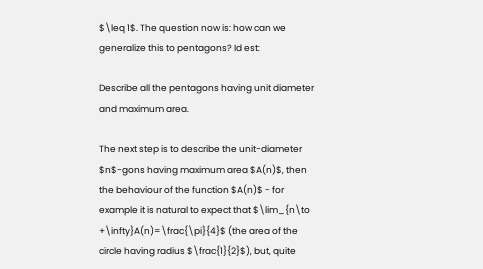$\leq 1$. The question now is: how can we generalize this to pentagons? Id est:

Describe all the pentagons having unit diameter and maximum area.

The next step is to describe the unit-diameter $n$-gons having maximum area $A(n)$, then the behaviour of the function $A(n)$ - for example it is natural to expect that $\lim_{n\to +\infty}A(n)=\frac{\pi}{4}$ (the area of the circle having radius $\frac{1}{2}$), but, quite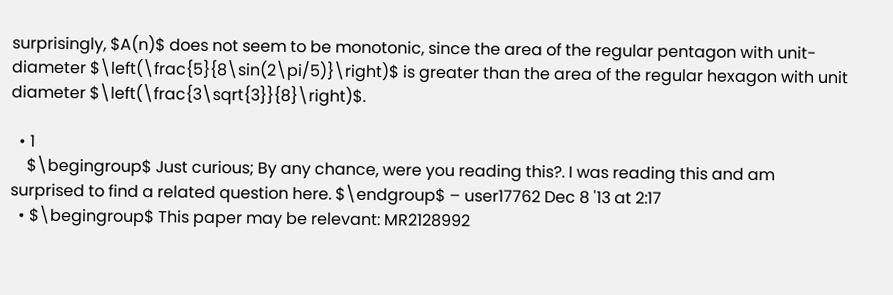surprisingly, $A(n)$ does not seem to be monotonic, since the area of the regular pentagon with unit-diameter $\left(\frac{5}{8\sin(2\pi/5)}\right)$ is greater than the area of the regular hexagon with unit diameter $\left(\frac{3\sqrt{3}}{8}\right)$.

  • 1
    $\begingroup$ Just curious; By any chance, were you reading this?. I was reading this and am surprised to find a related question here. $\endgroup$ – user17762 Dec 8 '13 at 2:17
  • $\begingroup$ This paper may be relevant: MR2128992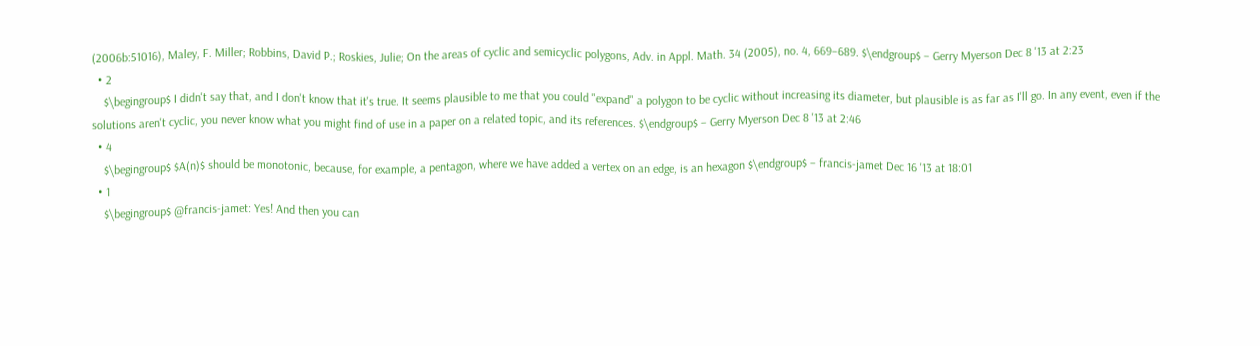(2006b:51016), Maley, F. Miller; Robbins, David P.; Roskies, Julie; On the areas of cyclic and semicyclic polygons, Adv. in Appl. Math. 34 (2005), no. 4, 669–689. $\endgroup$ – Gerry Myerson Dec 8 '13 at 2:23
  • 2
    $\begingroup$ I didn't say that, and I don't know that it's true. It seems plausible to me that you could "expand" a polygon to be cyclic without increasing its diameter, but plausible is as far as I'll go. In any event, even if the solutions aren't cyclic, you never know what you might find of use in a paper on a related topic, and its references. $\endgroup$ – Gerry Myerson Dec 8 '13 at 2:46
  • 4
    $\begingroup$ $A(n)$ should be monotonic, because, for example, a pentagon, where we have added a vertex on an edge, is an hexagon $\endgroup$ – francis-jamet Dec 16 '13 at 18:01
  • 1
    $\begingroup$ @francis-jamet: Yes! And then you can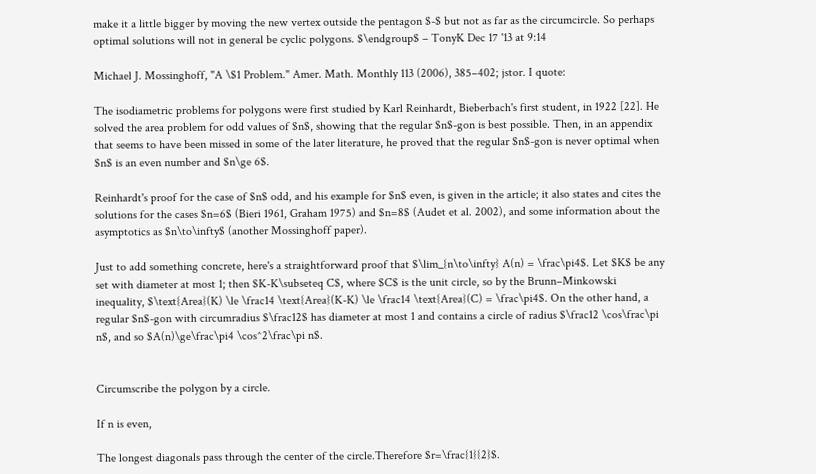make it a little bigger by moving the new vertex outside the pentagon $-$ but not as far as the circumcircle. So perhaps optimal solutions will not in general be cyclic polygons. $\endgroup$ – TonyK Dec 17 '13 at 9:14

Michael J. Mossinghoff, "A \$1 Problem." Amer. Math. Monthly 113 (2006), 385–402; jstor. I quote:

The isodiametric problems for polygons were first studied by Karl Reinhardt, Bieberbach's first student, in 1922 [22]. He solved the area problem for odd values of $n$, showing that the regular $n$-gon is best possible. Then, in an appendix that seems to have been missed in some of the later literature, he proved that the regular $n$-gon is never optimal when $n$ is an even number and $n\ge 6$.

Reinhardt's proof for the case of $n$ odd, and his example for $n$ even, is given in the article; it also states and cites the solutions for the cases $n=6$ (Bieri 1961, Graham 1975) and $n=8$ (Audet et al. 2002), and some information about the asymptotics as $n\to\infty$ (another Mossinghoff paper).

Just to add something concrete, here's a straightforward proof that $\lim_{n\to\infty} A(n) = \frac\pi4$. Let $K$ be any set with diameter at most 1; then $K-K\subseteq C$, where $C$ is the unit circle, so by the Brunn–Minkowski inequality, $\text{Area}(K) \le \frac14 \text{Area}(K-K) \le \frac14 \text{Area}(C) = \frac\pi4$. On the other hand, a regular $n$-gon with circumradius $\frac12$ has diameter at most 1 and contains a circle of radius $\frac12 \cos\frac\pi n$, and so $A(n)\ge\frac\pi4 \cos^2\frac\pi n$.


Circumscribe the polygon by a circle.

If n is even,

The longest diagonals pass through the center of the circle.Therefore $r=\frac{1}{2}$.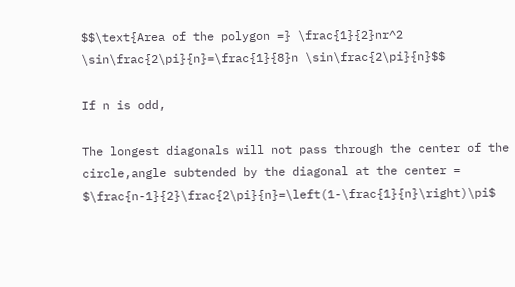$$\text{Area of the polygon =} \frac{1}{2}nr^2 \sin\frac{2\pi}{n}=\frac{1}{8}n \sin\frac{2\pi}{n}$$

If n is odd,

The longest diagonals will not pass through the center of the circle,angle subtended by the diagonal at the center = $\frac{n-1}{2}\frac{2\pi}{n}=\left(1-\frac{1}{n}\right)\pi$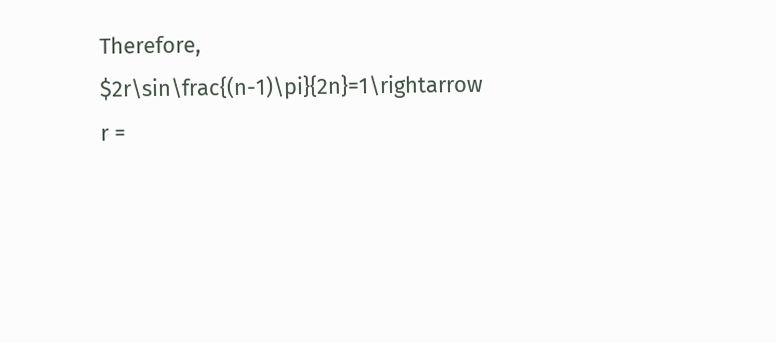Therefore, $2r\sin\frac{(n-1)\pi}{2n}=1\rightarrow r =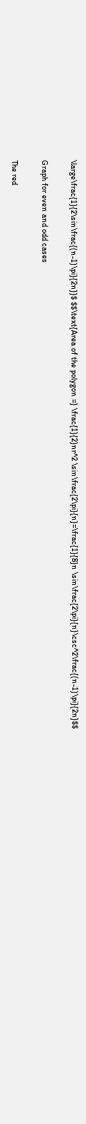\large\frac{1}{2\sin\frac{(n-1)\pi}{2n}}$ $$\text{Area of the polygon =} \frac{1}{2}nr^2 \sin\frac{2\pi}{n}=\frac{1}{8}n \sin\frac{2\pi}{n}\csc^2\frac{(n-1)\pi}{2n}$$

Graph for even and odd cases

The red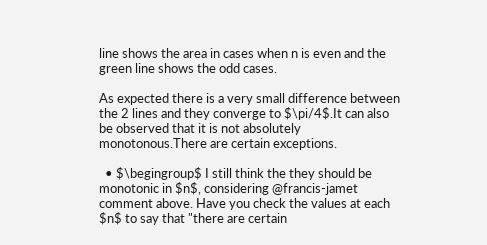line shows the area in cases when n is even and the green line shows the odd cases.

As expected there is a very small difference between the 2 lines and they converge to $\pi/4$.It can also be observed that it is not absolutely monotonous.There are certain exceptions.

  • $\begingroup$ I still think the they should be monotonic in $n$, considering @francis-jamet comment above. Have you check the values at each $n$ to say that "there are certain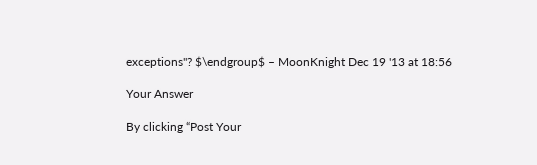exceptions"? $\endgroup$ – MoonKnight Dec 19 '13 at 18:56

Your Answer

By clicking “Post Your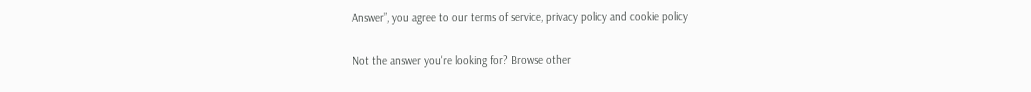Answer”, you agree to our terms of service, privacy policy and cookie policy

Not the answer you're looking for? Browse other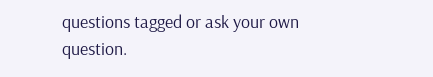questions tagged or ask your own question.